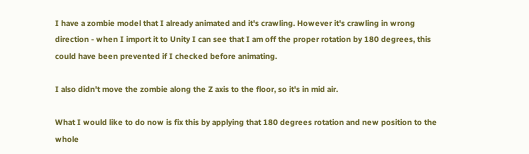I have a zombie model that I already animated and it's crawling. However it's crawling in wrong direction - when I import it to Unity I can see that I am off the proper rotation by 180 degrees, this could have been prevented if I checked before animating.

I also didn't move the zombie along the Z axis to the floor, so it's in mid air.

What I would like to do now is fix this by applying that 180 degrees rotation and new position to the whole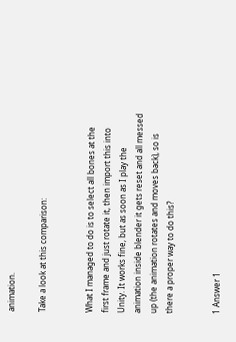animation.

Take a look at this comparison:


What I managed to do is to select all bones at the first frame and just rotate it, then import this into Unity. It works fine, but as soon as I play the animation inside blender it gets reset and all messed up (the animation rotates and moves back), so is there a proper way to do this?


1 Answer 1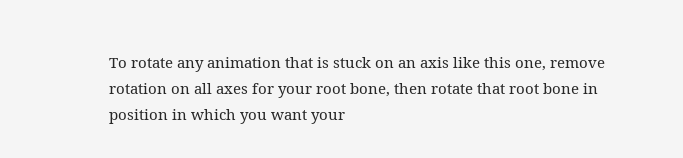To rotate any animation that is stuck on an axis like this one, remove rotation on all axes for your root bone, then rotate that root bone in position in which you want your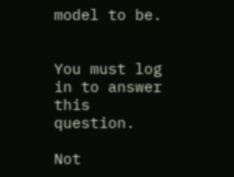model to be.


You must log in to answer this question.

Not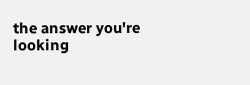the answer you're looking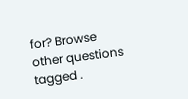for? Browse other questions tagged .